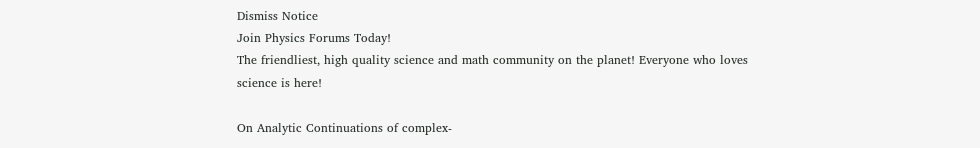Dismiss Notice
Join Physics Forums Today!
The friendliest, high quality science and math community on the planet! Everyone who loves science is here!

On Analytic Continuations of complex-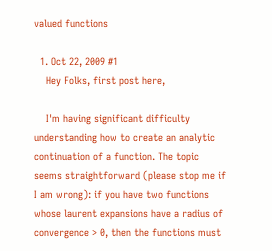valued functions

  1. Oct 22, 2009 #1
    Hey Folks, first post here,

    I'm having significant difficulty understanding how to create an analytic continuation of a function. The topic seems straightforward (please stop me if I am wrong): if you have two functions whose laurent expansions have a radius of convergence > 0, then the functions must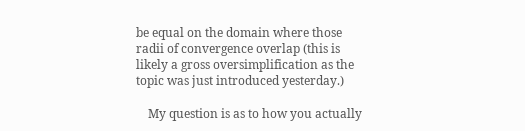be equal on the domain where those radii of convergence overlap (this is likely a gross oversimplification as the topic was just introduced yesterday.)

    My question is as to how you actually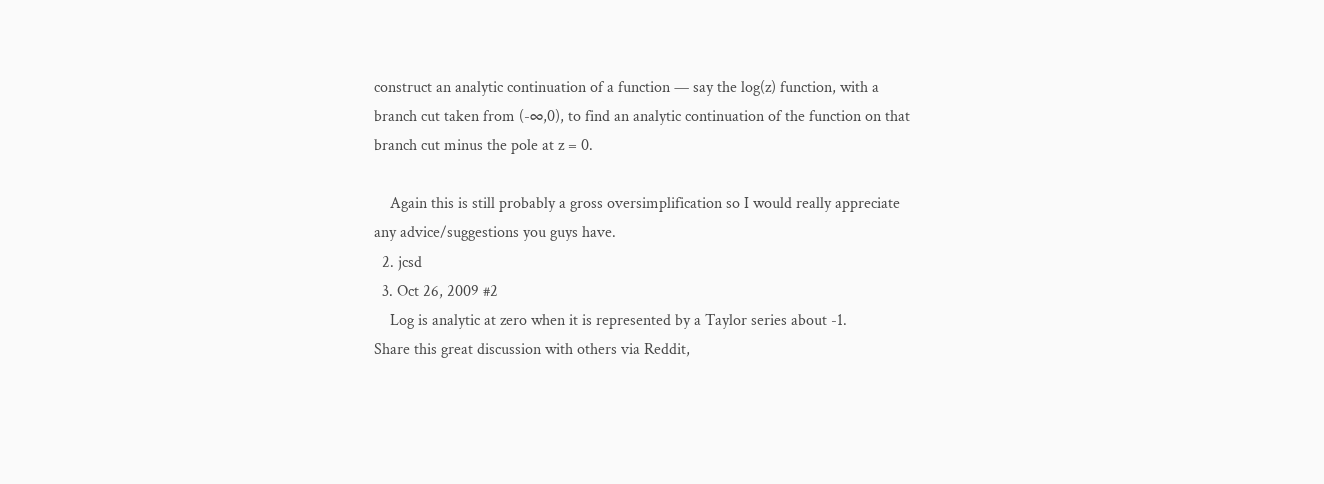construct an analytic continuation of a function — say the log(z) function, with a branch cut taken from (-∞,0), to find an analytic continuation of the function on that branch cut minus the pole at z = 0.

    Again this is still probably a gross oversimplification so I would really appreciate any advice/suggestions you guys have.
  2. jcsd
  3. Oct 26, 2009 #2
    Log is analytic at zero when it is represented by a Taylor series about -1.
Share this great discussion with others via Reddit,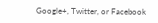Google+, Twitter, or Facebook